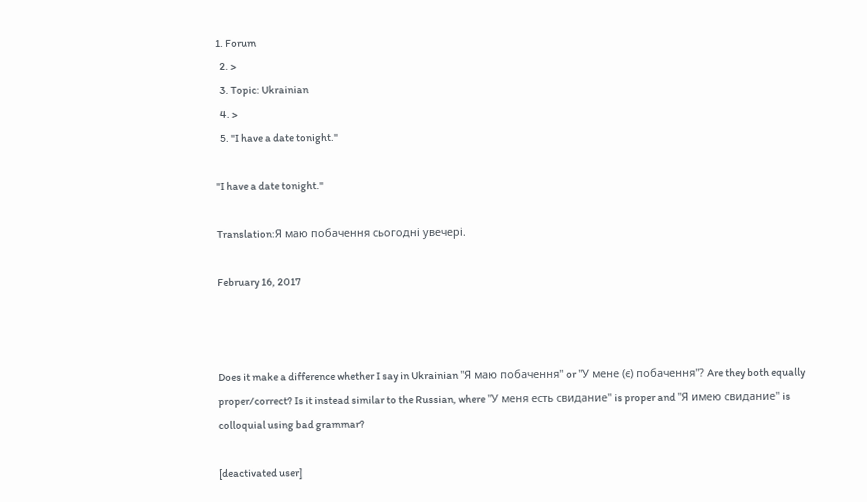1. Forum
  2. >
  3. Topic: Ukrainian
  4. >
  5. "I have a date tonight."

"I have a date tonight."

Translation:Я маю побачення сьогодні увечері.

February 16, 2017



Does it make a difference whether I say in Ukrainian "Я маю побачення" or "У мене (є) побачення"? Are they both equally proper/correct? Is it instead similar to the Russian, where "У меня есть свидание" is proper and "Я имею свидание" is colloquial using bad grammar?

[deactivated user]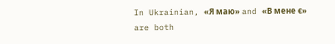In Ukrainian, «Я маю» and «В мене є» are both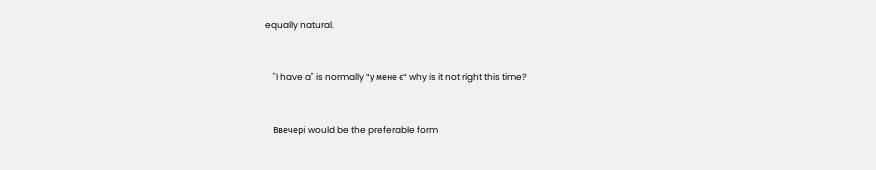equally natural.


    "I have a" is normally "у мене є" why is it not right this time?


    Ввечері would be the preferable form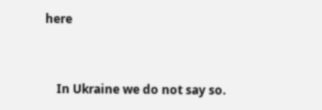here


    In Ukraine we do not say so.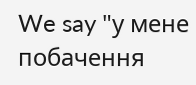We say "у мене побачення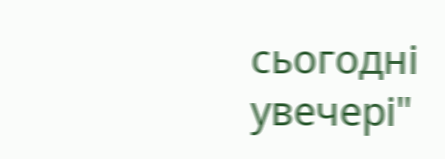сьогодні увечері"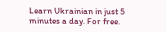Learn Ukrainian in just 5 minutes a day. For free.